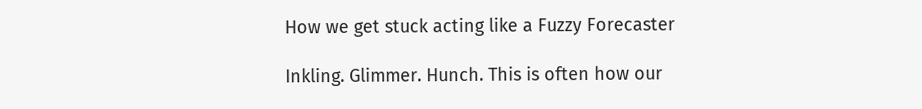How we get stuck acting like a Fuzzy Forecaster

Inkling. Glimmer. Hunch. This is often how our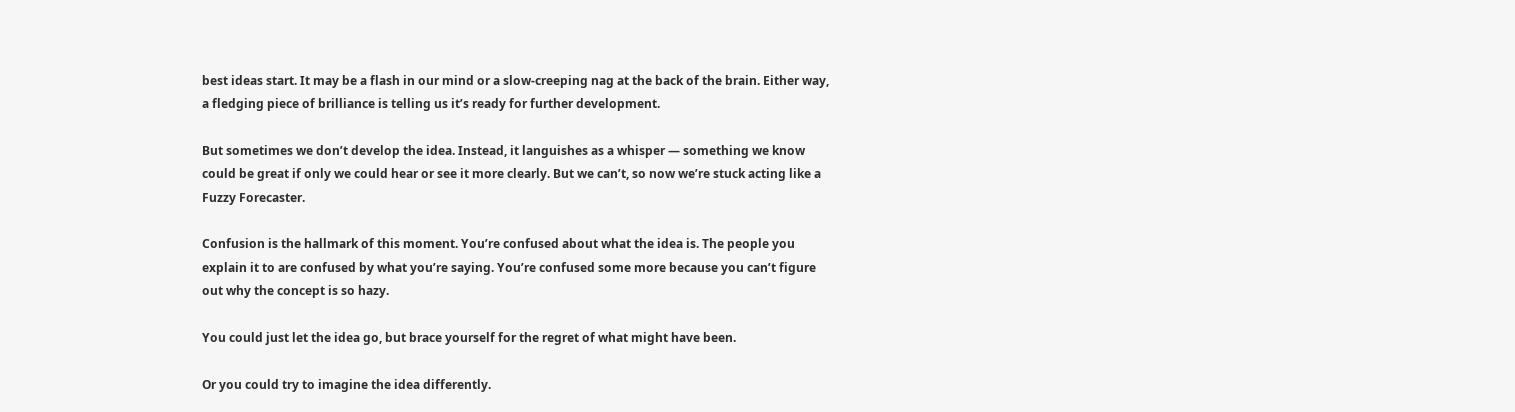best ideas start. It may be a flash in our mind or a slow-creeping nag at the back of the brain. Either way, a fledging piece of brilliance is telling us it’s ready for further development.

But sometimes we don’t develop the idea. Instead, it languishes as a whisper — something we know could be great if only we could hear or see it more clearly. But we can’t, so now we’re stuck acting like a Fuzzy Forecaster.

Confusion is the hallmark of this moment. You’re confused about what the idea is. The people you explain it to are confused by what you’re saying. You’re confused some more because you can’t figure out why the concept is so hazy.

You could just let the idea go, but brace yourself for the regret of what might have been.

Or you could try to imagine the idea differently.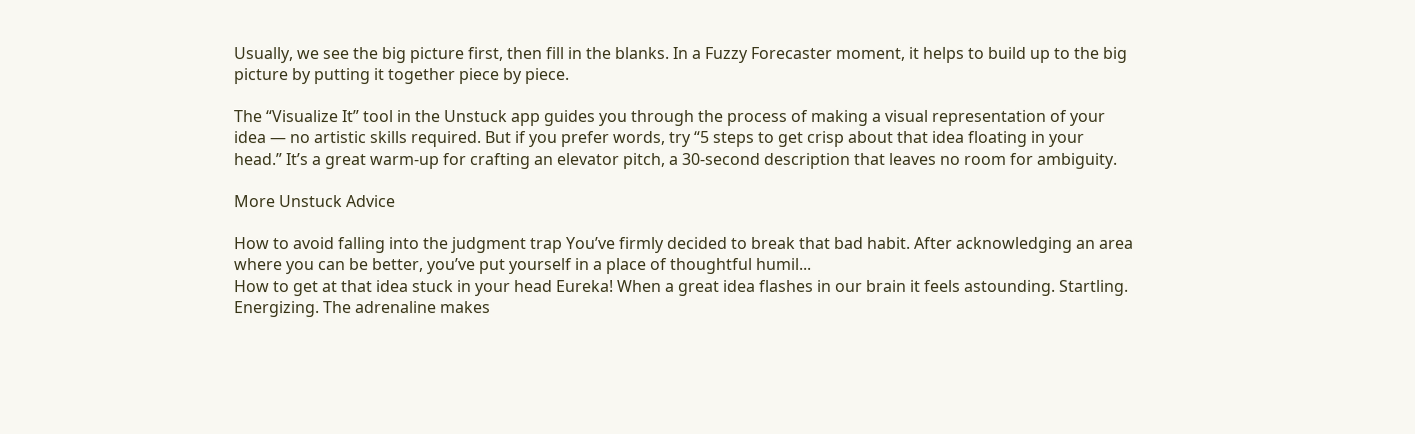Usually, we see the big picture first, then fill in the blanks. In a Fuzzy Forecaster moment, it helps to build up to the big picture by putting it together piece by piece.

The “Visualize It” tool in the Unstuck app guides you through the process of making a visual representation of your idea — no artistic skills required. But if you prefer words, try “5 steps to get crisp about that idea floating in your head.” It’s a great warm-up for crafting an elevator pitch, a 30-second description that leaves no room for ambiguity.

More Unstuck Advice

How to avoid falling into the judgment trap You’ve firmly decided to break that bad habit. After acknowledging an area where you can be better, you’ve put yourself in a place of thoughtful humil...
How to get at that idea stuck in your head Eureka! When a great idea flashes in our brain it feels astounding. Startling. Energizing. The adrenaline makes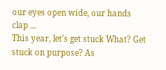our eyes open wide, our hands clap ...
This year, let’s get stuck What? Get stuck on purpose? As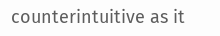counterintuitive as it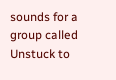sounds for a group called Unstuck to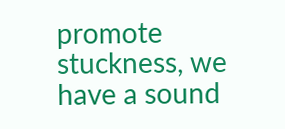promote stuckness, we have a sound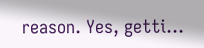reason. Yes, getti...